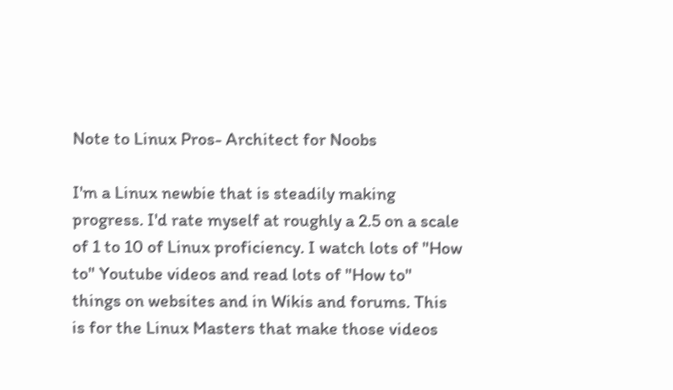Note to Linux Pros- Architect for Noobs

I'm a Linux newbie that is steadily making progress. I'd rate myself at roughly a 2.5 on a scale of 1 to 10 of Linux proficiency. I watch lots of "How to" Youtube videos and read lots of "How to" things on websites and in Wikis and forums. This is for the Linux Masters that make those videos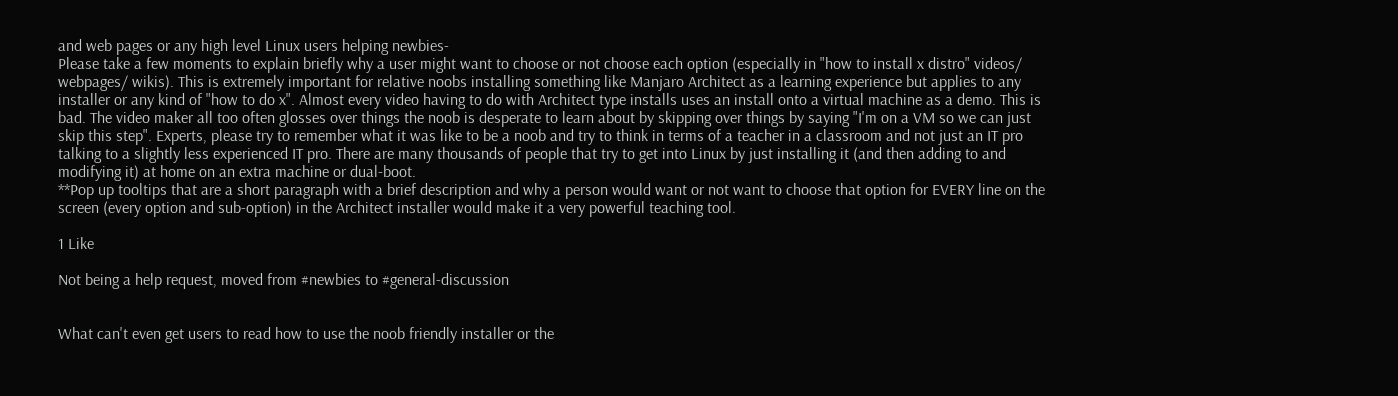and web pages or any high level Linux users helping newbies-
Please take a few moments to explain briefly why a user might want to choose or not choose each option (especially in "how to install x distro" videos/ webpages/ wikis). This is extremely important for relative noobs installing something like Manjaro Architect as a learning experience but applies to any installer or any kind of "how to do x". Almost every video having to do with Architect type installs uses an install onto a virtual machine as a demo. This is bad. The video maker all too often glosses over things the noob is desperate to learn about by skipping over things by saying "I'm on a VM so we can just skip this step". Experts, please try to remember what it was like to be a noob and try to think in terms of a teacher in a classroom and not just an IT pro talking to a slightly less experienced IT pro. There are many thousands of people that try to get into Linux by just installing it (and then adding to and modifying it) at home on an extra machine or dual-boot.
**Pop up tooltips that are a short paragraph with a brief description and why a person would want or not want to choose that option for EVERY line on the screen (every option and sub-option) in the Architect installer would make it a very powerful teaching tool.

1 Like

Not being a help request, moved from #newbies to #general-discussion


What can't even get users to read how to use the noob friendly installer or the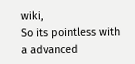wiki,
So its pointless with a advanced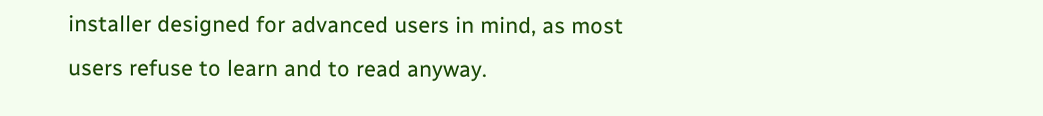installer designed for advanced users in mind, as most users refuse to learn and to read anyway.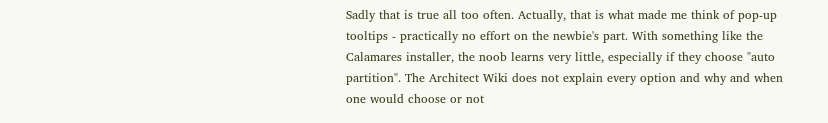Sadly that is true all too often. Actually, that is what made me think of pop-up tooltips - practically no effort on the newbie's part. With something like the Calamares installer, the noob learns very little, especially if they choose "auto partition". The Architect Wiki does not explain every option and why and when one would choose or not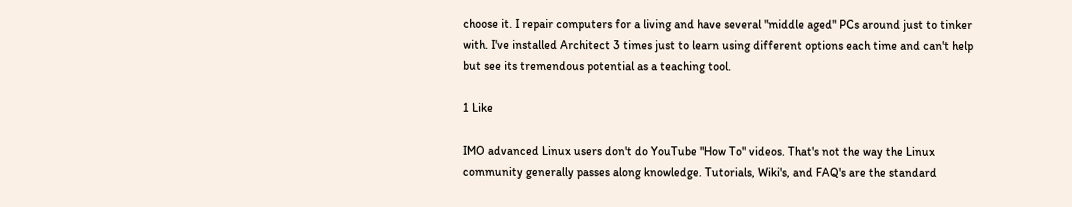choose it. I repair computers for a living and have several "middle aged" PCs around just to tinker with. I've installed Architect 3 times just to learn using different options each time and can't help but see its tremendous potential as a teaching tool.

1 Like

IMO advanced Linux users don't do YouTube "How To" videos. That's not the way the Linux community generally passes along knowledge. Tutorials, Wiki's, and FAQ's are the standard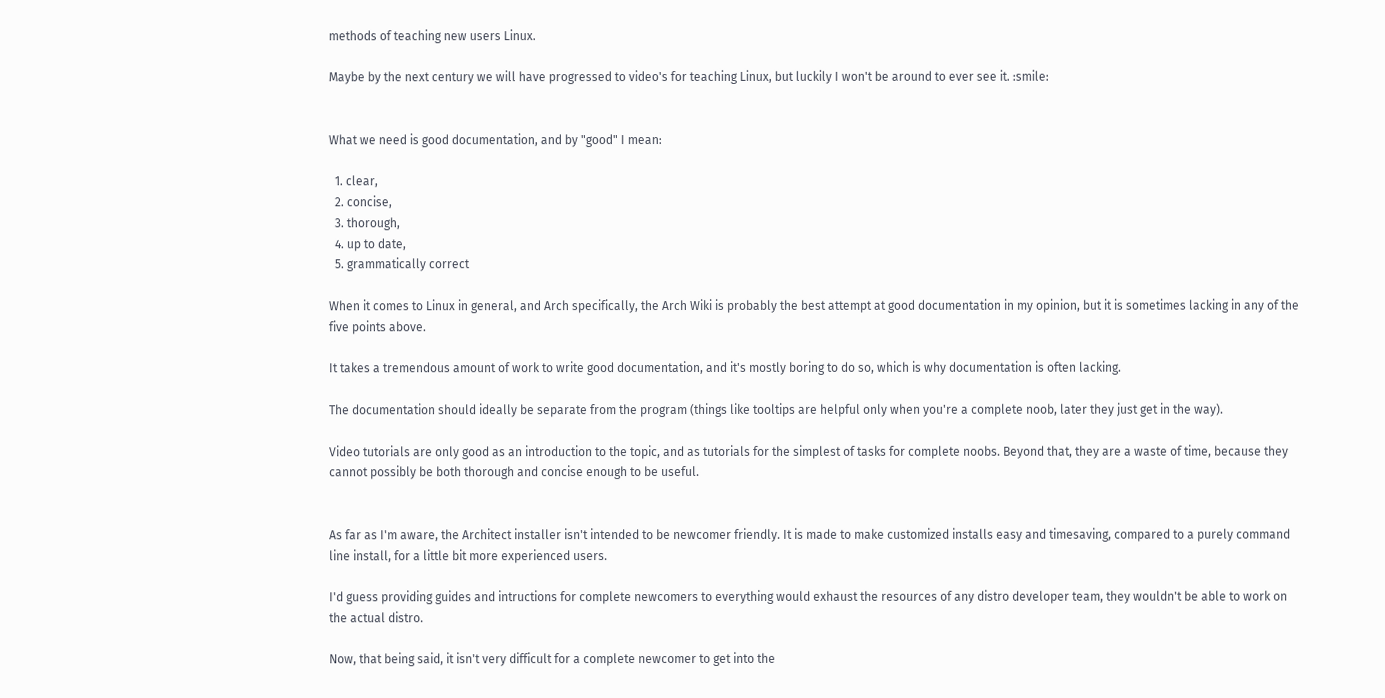methods of teaching new users Linux.

Maybe by the next century we will have progressed to video's for teaching Linux, but luckily I won't be around to ever see it. :smile:


What we need is good documentation, and by "good" I mean:

  1. clear,
  2. concise,
  3. thorough,
  4. up to date,
  5. grammatically correct

When it comes to Linux in general, and Arch specifically, the Arch Wiki is probably the best attempt at good documentation in my opinion, but it is sometimes lacking in any of the five points above.

It takes a tremendous amount of work to write good documentation, and it's mostly boring to do so, which is why documentation is often lacking.

The documentation should ideally be separate from the program (things like tooltips are helpful only when you're a complete noob, later they just get in the way).

Video tutorials are only good as an introduction to the topic, and as tutorials for the simplest of tasks for complete noobs. Beyond that, they are a waste of time, because they cannot possibly be both thorough and concise enough to be useful.


As far as I'm aware, the Architect installer isn't intended to be newcomer friendly. It is made to make customized installs easy and timesaving, compared to a purely command line install, for a little bit more experienced users.

I'd guess providing guides and intructions for complete newcomers to everything would exhaust the resources of any distro developer team, they wouldn't be able to work on the actual distro.

Now, that being said, it isn't very difficult for a complete newcomer to get into the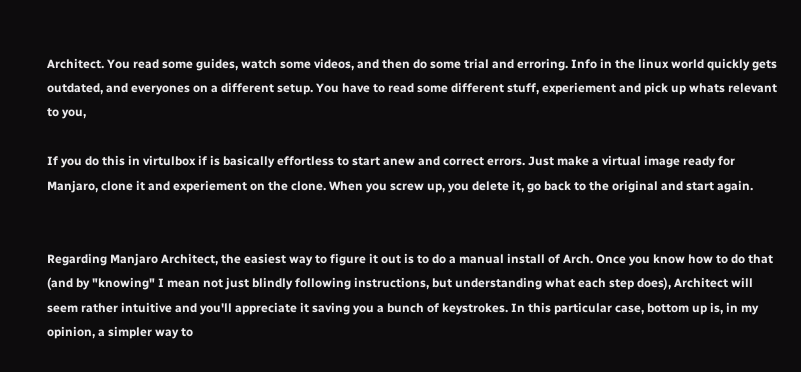Architect. You read some guides, watch some videos, and then do some trial and erroring. Info in the linux world quickly gets outdated, and everyones on a different setup. You have to read some different stuff, experiement and pick up whats relevant to you,

If you do this in virtulbox if is basically effortless to start anew and correct errors. Just make a virtual image ready for Manjaro, clone it and experiement on the clone. When you screw up, you delete it, go back to the original and start again.


Regarding Manjaro Architect, the easiest way to figure it out is to do a manual install of Arch. Once you know how to do that (and by "knowing" I mean not just blindly following instructions, but understanding what each step does), Architect will seem rather intuitive and you'll appreciate it saving you a bunch of keystrokes. In this particular case, bottom up is, in my opinion, a simpler way to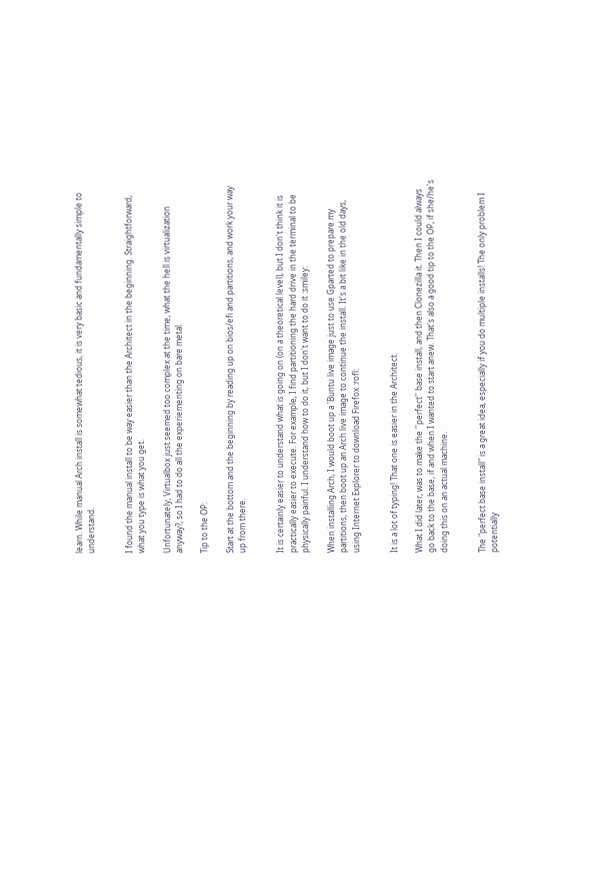learn. While manual Arch install is somewhat tedious, it is very basic and fundamentally simple to understand.


I found the manual install to be way easier than the Architect in the beginning. Straightforward, what you type is what you get.

Unfortunately, Virtualbox just seemed too complex at the time, what the hell is virtualization anyway?, so I had to do all the experiementing on bare metal.

Tip to the OP:

Start at the bottom and the beginning by reading up on bios/efi and partitions, and work your way up from there.


It is certainly easier to understand what is going on (on a theoretical level), but I don't think it is practically easier to execute. For example, I find partitioning the hard drive in the terminal to be physically painful. I understand how to do it, but I don't want to do it :smiley:

When installing Arch, I would boot up a 'Buntu live image just to use Gparted to prepare my partitions, then boot up an Arch live image to continue the install. It's a bit like in the old days, using Internet Explorer to download Firefox :rofl:


It is a lot of typing! That one is easier in the Architect.

What I did later, was to make the ''perfect'' base install, and then Clonezilla it. Then I could always go back to the base, if and when I wanted to start anew. That's also a good tip to the OP, if she/he's doing this on an actual machine.


The "perfect base install" is a great idea, especially if you do multiple installs! The only problem I potentially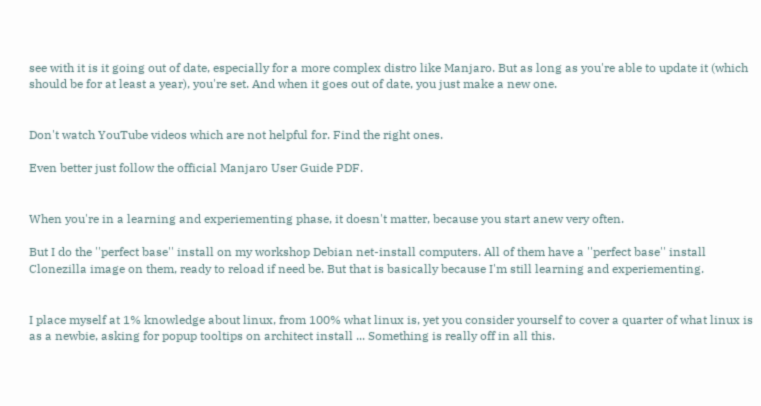see with it is it going out of date, especially for a more complex distro like Manjaro. But as long as you're able to update it (which should be for at least a year), you're set. And when it goes out of date, you just make a new one.


Don't watch YouTube videos which are not helpful for. Find the right ones.

Even better just follow the official Manjaro User Guide PDF.


When you're in a learning and experiementing phase, it doesn't matter, because you start anew very often.

But I do the ''perfect base'' install on my workshop Debian net-install computers. All of them have a ''perfect base'' install Clonezilla image on them, ready to reload if need be. But that is basically because I'm still learning and experiementing.


I place myself at 1% knowledge about linux, from 100% what linux is, yet you consider yourself to cover a quarter of what linux is as a newbie, asking for popup tooltips on architect install ... Something is really off in all this.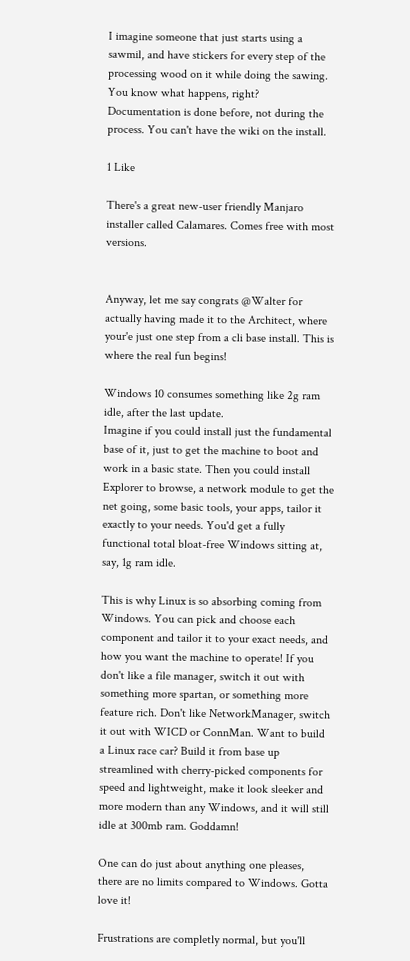I imagine someone that just starts using a sawmil, and have stickers for every step of the processing wood on it while doing the sawing. You know what happens, right?
Documentation is done before, not during the process. You can't have the wiki on the install.

1 Like

There's a great new-user friendly Manjaro installer called Calamares. Comes free with most versions.


Anyway, let me say congrats @Walter for actually having made it to the Architect, where your'e just one step from a cli base install. This is where the real fun begins!

Windows 10 consumes something like 2g ram idle, after the last update.
Imagine if you could install just the fundamental base of it, just to get the machine to boot and work in a basic state. Then you could install Explorer to browse, a network module to get the net going, some basic tools, your apps, tailor it exactly to your needs. You'd get a fully functional total bloat-free Windows sitting at, say, 1g ram idle.

This is why Linux is so absorbing coming from Windows. You can pick and choose each component and tailor it to your exact needs, and how you want the machine to operate! If you don't like a file manager, switch it out with something more spartan, or something more feature rich. Don't like NetworkManager, switch it out with WICD or ConnMan. Want to build a Linux race car? Build it from base up streamlined with cherry-picked components for speed and lightweight, make it look sleeker and more modern than any Windows, and it will still idle at 300mb ram. Goddamn!

One can do just about anything one pleases, there are no limits compared to Windows. Gotta love it!

Frustrations are completly normal, but you'll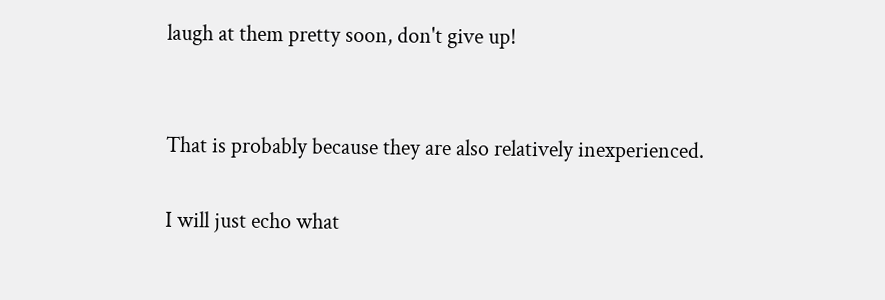laugh at them pretty soon, don't give up!


That is probably because they are also relatively inexperienced.

I will just echo what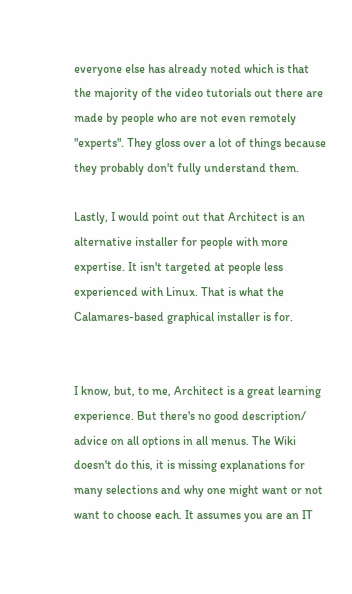everyone else has already noted which is that the majority of the video tutorials out there are made by people who are not even remotely "experts". They gloss over a lot of things because they probably don't fully understand them.

Lastly, I would point out that Architect is an alternative installer for people with more expertise. It isn't targeted at people less experienced with Linux. That is what the Calamares-based graphical installer is for.


I know, but, to me, Architect is a great learning experience. But there's no good description/ advice on all options in all menus. The Wiki doesn't do this, it is missing explanations for many selections and why one might want or not want to choose each. It assumes you are an IT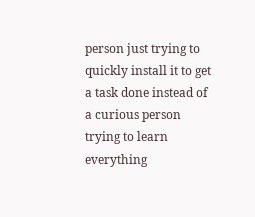person just trying to quickly install it to get a task done instead of a curious person trying to learn everything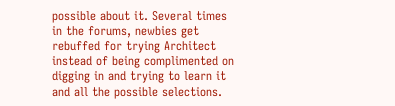possible about it. Several times in the forums, newbies get rebuffed for trying Architect instead of being complimented on digging in and trying to learn it and all the possible selections.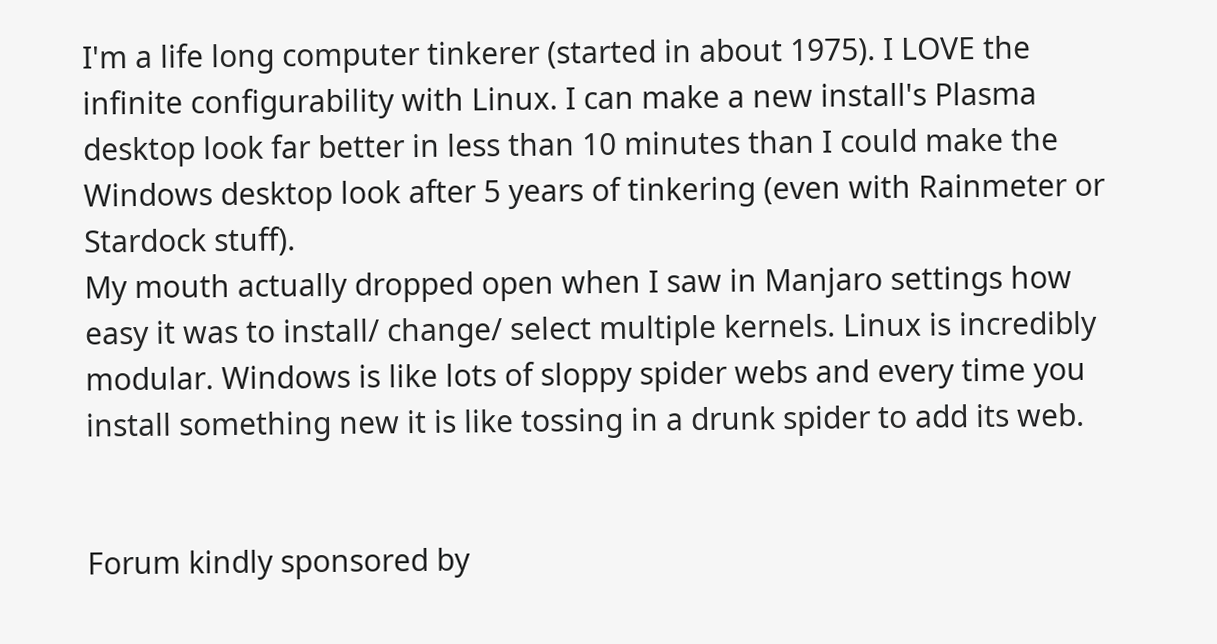I'm a life long computer tinkerer (started in about 1975). I LOVE the infinite configurability with Linux. I can make a new install's Plasma desktop look far better in less than 10 minutes than I could make the Windows desktop look after 5 years of tinkering (even with Rainmeter or Stardock stuff).
My mouth actually dropped open when I saw in Manjaro settings how easy it was to install/ change/ select multiple kernels. Linux is incredibly modular. Windows is like lots of sloppy spider webs and every time you install something new it is like tossing in a drunk spider to add its web.


Forum kindly sponsored by